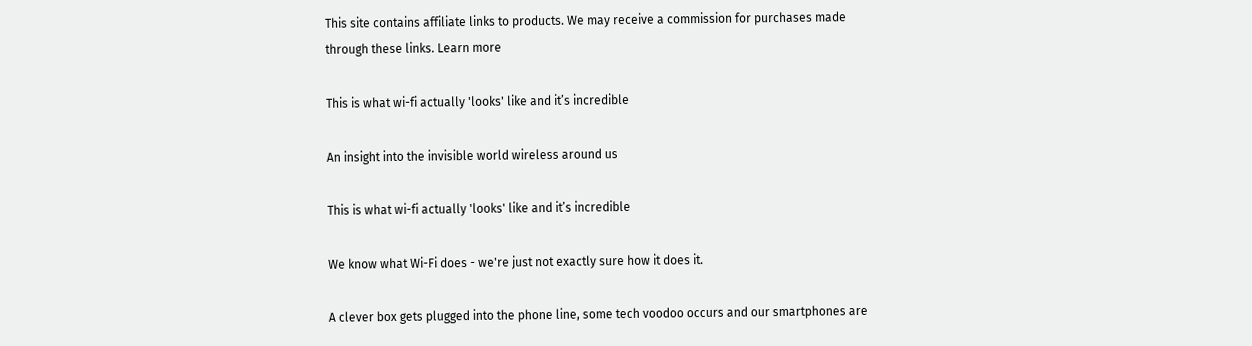This site contains affiliate links to products. We may receive a commission for purchases made through these links. Learn more

This is what wi-fi actually 'looks' like and it’s incredible

An insight into the invisible world wireless around us

This is what wi-fi actually 'looks' like and it’s incredible

We know what Wi-Fi does - we're just not exactly sure how it does it.

A clever box gets plugged into the phone line, some tech voodoo occurs and our smartphones are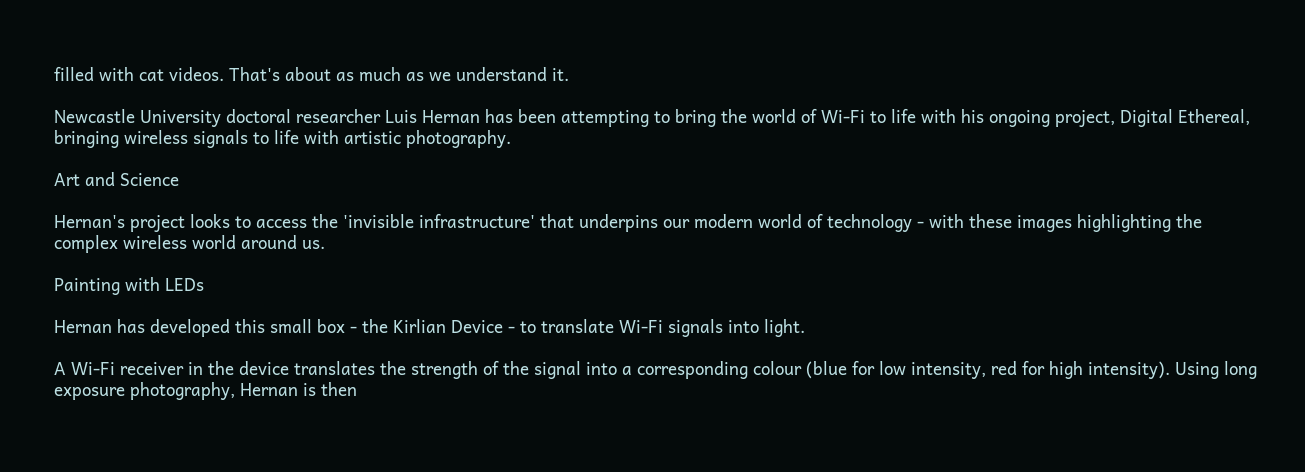filled with cat videos. That's about as much as we understand it.

Newcastle University doctoral researcher Luis Hernan has been attempting to bring the world of Wi-Fi to life with his ongoing project, Digital Ethereal, bringing wireless signals to life with artistic photography.

Art and Science

Hernan's project looks to access the 'invisible infrastructure' that underpins our modern world of technology - with these images highlighting the complex wireless world around us.

Painting with LEDs

Hernan has developed this small box - the Kirlian Device - to translate Wi-Fi signals into light.

A Wi-Fi receiver in the device translates the strength of the signal into a corresponding colour (blue for low intensity, red for high intensity). Using long exposure photography, Hernan is then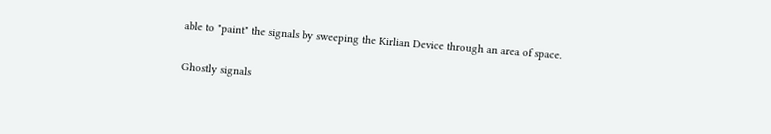able to "paint" the signals by sweeping the Kirlian Device through an area of space.

Ghostly signals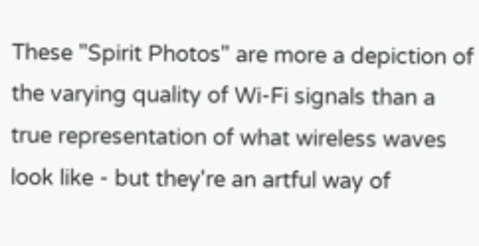These "Spirit Photos" are more a depiction of the varying quality of Wi-Fi signals than a true representation of what wireless waves look like - but they're an artful way of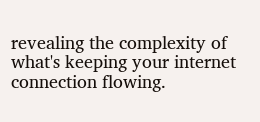revealing the complexity of what's keeping your internet connection flowing.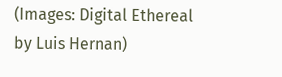(Images: Digital Ethereal by Luis Hernan)